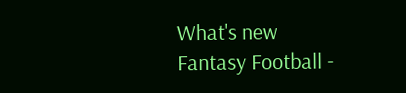What's new
Fantasy Football -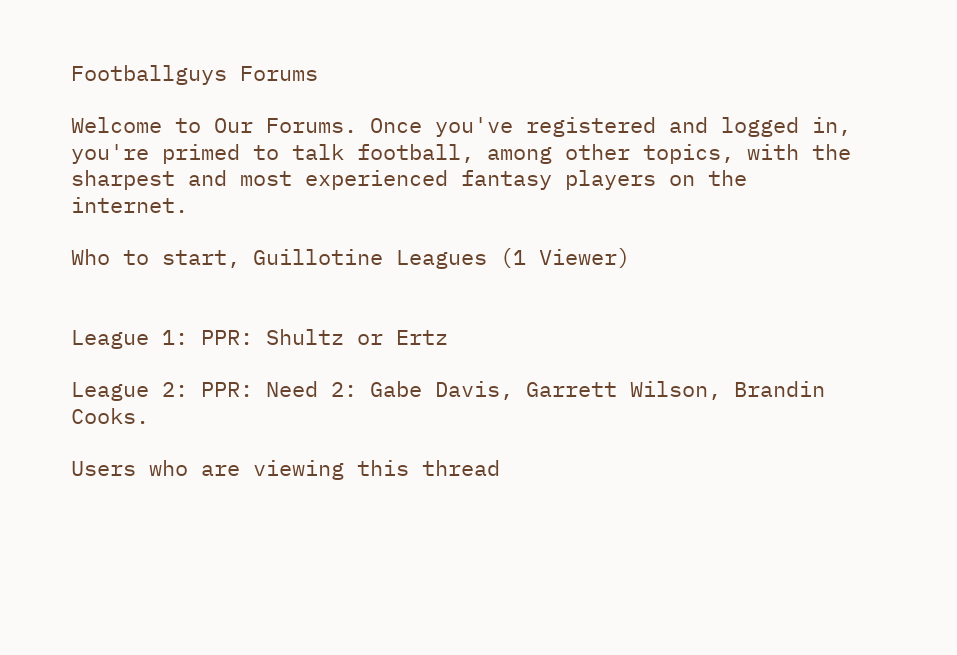Footballguys Forums

Welcome to Our Forums. Once you've registered and logged in, you're primed to talk football, among other topics, with the sharpest and most experienced fantasy players on the internet.

Who to start, Guillotine Leagues (1 Viewer)


League 1: PPR: Shultz or Ertz

League 2: PPR: Need 2: Gabe Davis, Garrett Wilson, Brandin Cooks.

Users who are viewing this thread